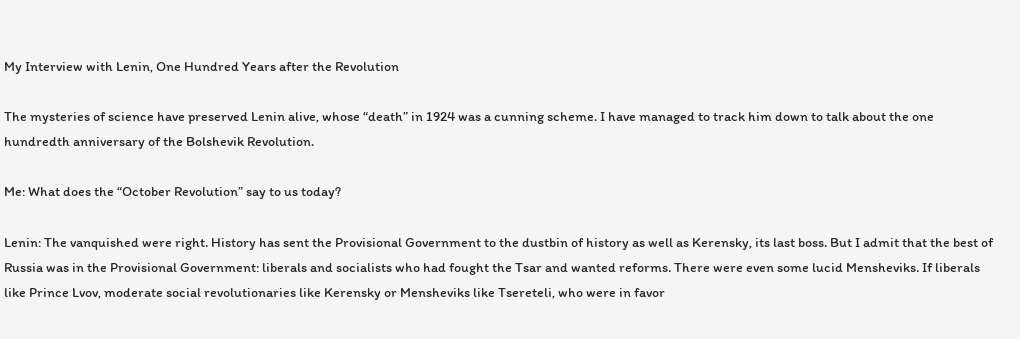My Interview with Lenin, One Hundred Years after the Revolution

The mysteries of science have preserved Lenin alive, whose “death” in 1924 was a cunning scheme. I have managed to track him down to talk about the one hundredth anniversary of the Bolshevik Revolution.

Me: What does the “October Revolution” say to us today?

Lenin: The vanquished were right. History has sent the Provisional Government to the dustbin of history as well as Kerensky, its last boss. But I admit that the best of Russia was in the Provisional Government: liberals and socialists who had fought the Tsar and wanted reforms. There were even some lucid Mensheviks. If liberals like Prince Lvov, moderate social revolutionaries like Kerensky or Mensheviks like Tsereteli, who were in favor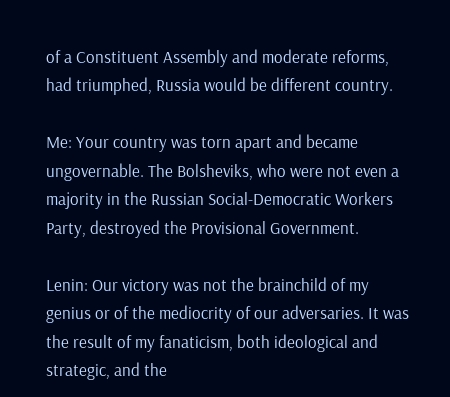of a Constituent Assembly and moderate reforms, had triumphed, Russia would be different country.

Me: Your country was torn apart and became ungovernable. The Bolsheviks, who were not even a majority in the Russian Social-Democratic Workers Party, destroyed the Provisional Government.

Lenin: Our victory was not the brainchild of my genius or of the mediocrity of our adversaries. It was the result of my fanaticism, both ideological and strategic, and the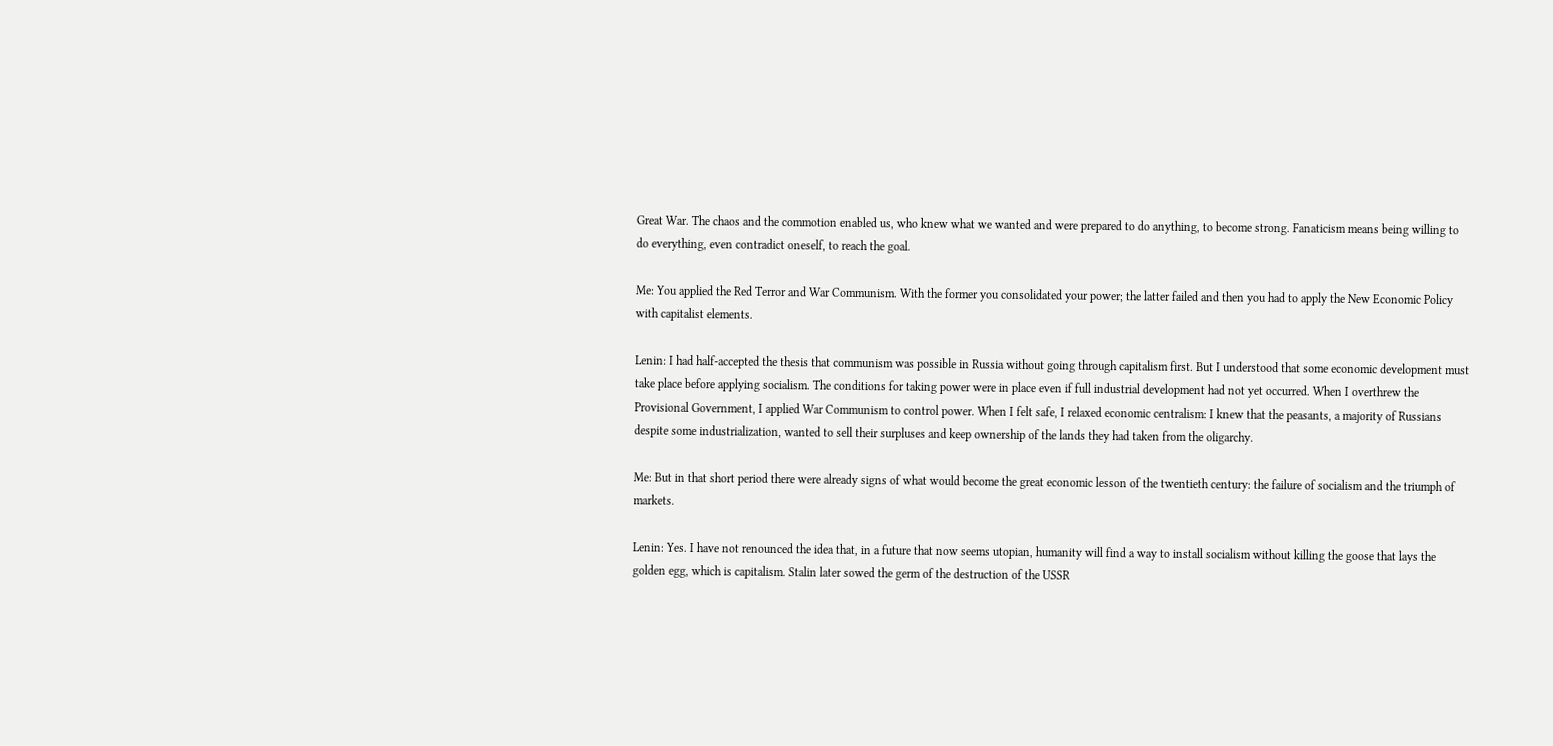Great War. The chaos and the commotion enabled us, who knew what we wanted and were prepared to do anything, to become strong. Fanaticism means being willing to do everything, even contradict oneself, to reach the goal.

Me: You applied the Red Terror and War Communism. With the former you consolidated your power; the latter failed and then you had to apply the New Economic Policy with capitalist elements.

Lenin: I had half-accepted the thesis that communism was possible in Russia without going through capitalism first. But I understood that some economic development must take place before applying socialism. The conditions for taking power were in place even if full industrial development had not yet occurred. When I overthrew the Provisional Government, I applied War Communism to control power. When I felt safe, I relaxed economic centralism: I knew that the peasants, a majority of Russians despite some industrialization, wanted to sell their surpluses and keep ownership of the lands they had taken from the oligarchy.

Me: But in that short period there were already signs of what would become the great economic lesson of the twentieth century: the failure of socialism and the triumph of markets.

Lenin: Yes. I have not renounced the idea that, in a future that now seems utopian, humanity will find a way to install socialism without killing the goose that lays the golden egg, which is capitalism. Stalin later sowed the germ of the destruction of the USSR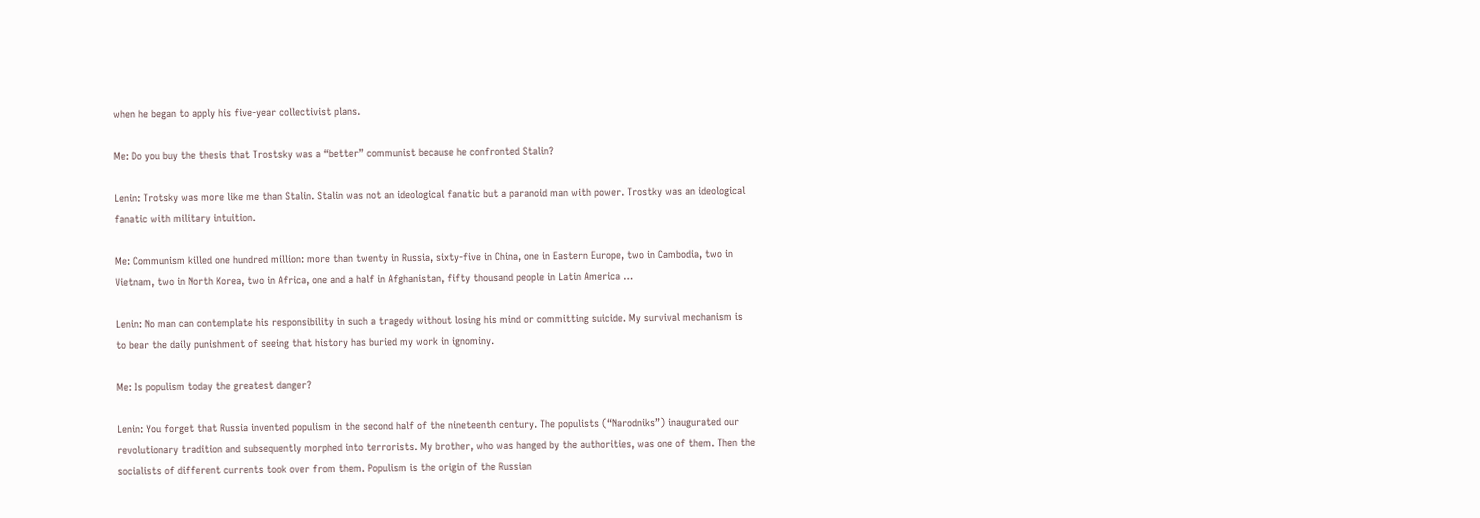when he began to apply his five-year collectivist plans.

Me: Do you buy the thesis that Trostsky was a “better” communist because he confronted Stalin?

Lenin: Trotsky was more like me than Stalin. Stalin was not an ideological fanatic but a paranoid man with power. Trostky was an ideological fanatic with military intuition.

Me: Communism killed one hundred million: more than twenty in Russia, sixty-five in China, one in Eastern Europe, two in Cambodia, two in Vietnam, two in North Korea, two in Africa, one and a half in Afghanistan, fifty thousand people in Latin America …

Lenin: No man can contemplate his responsibility in such a tragedy without losing his mind or committing suicide. My survival mechanism is to bear the daily punishment of seeing that history has buried my work in ignominy.

Me: Is populism today the greatest danger?

Lenin: You forget that Russia invented populism in the second half of the nineteenth century. The populists (“Narodniks”) inaugurated our revolutionary tradition and subsequently morphed into terrorists. My brother, who was hanged by the authorities, was one of them. Then the socialists of different currents took over from them. Populism is the origin of the Russian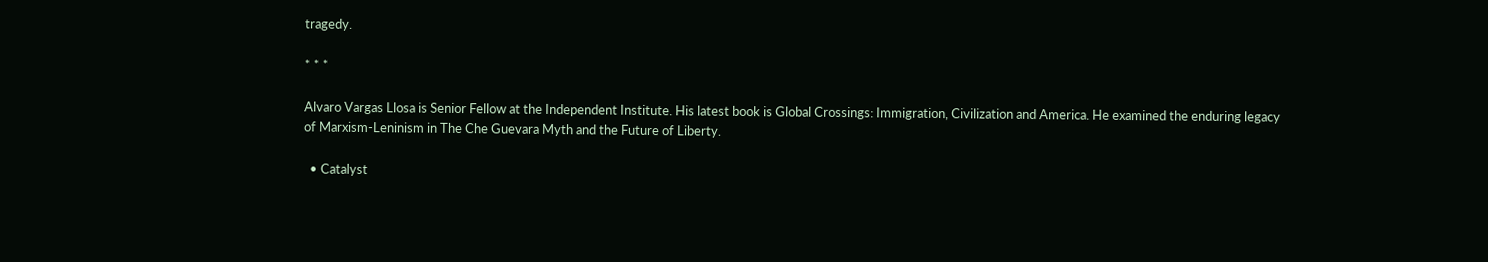tragedy.

* * *

Alvaro Vargas Llosa is Senior Fellow at the Independent Institute. His latest book is Global Crossings: Immigration, Civilization and America. He examined the enduring legacy of Marxism-Leninism in The Che Guevara Myth and the Future of Liberty.

  • Catalyst